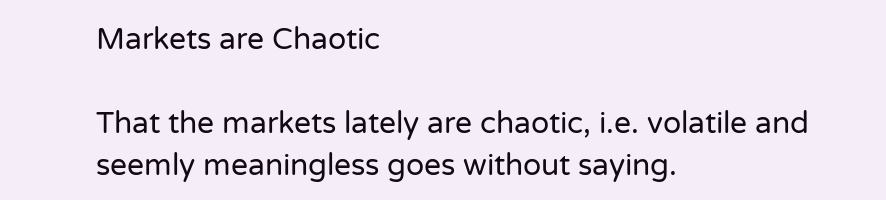Markets are Chaotic

That the markets lately are chaotic, i.e. volatile and seemly meaningless goes without saying.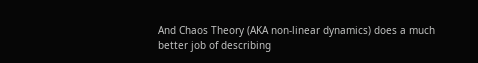And Chaos Theory (AKA non-linear dynamics) does a much better job of describing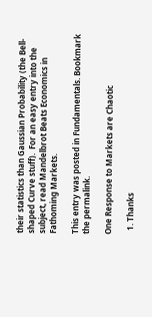their statistics than Gaussian Probability (the Bell-shaped Curve stuff).  For an easy entry into the subject, read Mandelbrot Beats Economics in Fathoming Markets.

This entry was posted in Fundamentals. Bookmark the permalink.

One Response to Markets are Chaotic

  1. Thanks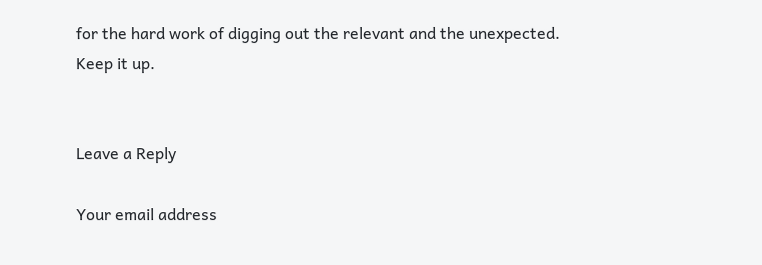for the hard work of digging out the relevant and the unexpected. Keep it up.


Leave a Reply

Your email address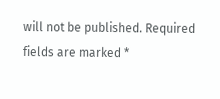will not be published. Required fields are marked *